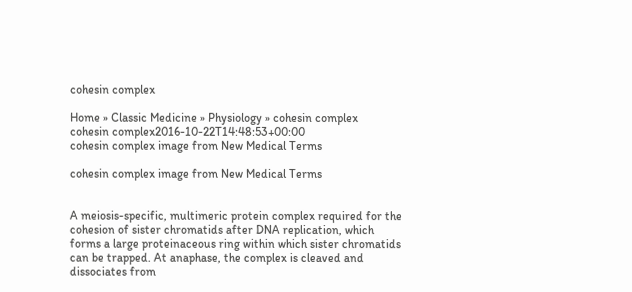cohesin complex

Home » Classic Medicine » Physiology » cohesin complex
cohesin complex2016-10-22T14:48:53+00:00
cohesin complex image from New Medical Terms

cohesin complex image from New Medical Terms


A meiosis-specific, multimeric protein complex required for the cohesion of sister chromatids after DNA replication, which forms a large proteinaceous ring within which sister chromatids can be trapped. At anaphase, the complex is cleaved and dissociates from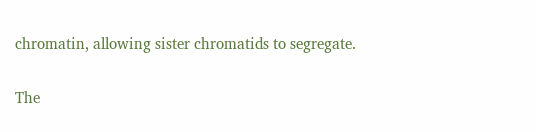chromatin, allowing sister chromatids to segregate.

The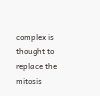complex is thought to replace the mitosis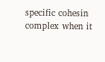specific cohesin complex when it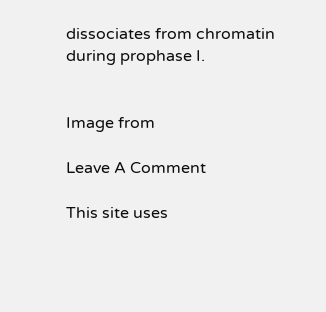dissociates from chromatin during prophase I.


Image from

Leave A Comment

This site uses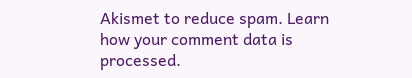Akismet to reduce spam. Learn how your comment data is processed.